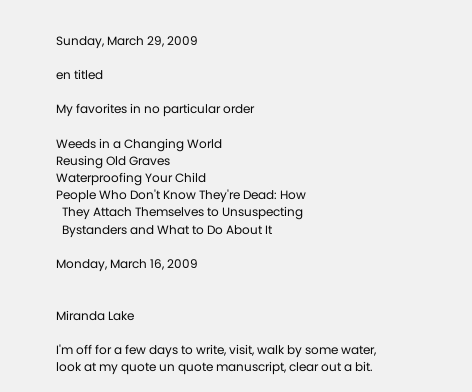Sunday, March 29, 2009

en titled

My favorites in no particular order

Weeds in a Changing World
Reusing Old Graves
Waterproofing Your Child
People Who Don't Know They're Dead: How
  They Attach Themselves to Unsuspecting
  Bystanders and What to Do About It

Monday, March 16, 2009


Miranda Lake

I'm off for a few days to write, visit, walk by some water,
look at my quote un quote manuscript, clear out a bit.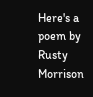Here's a poem by Rusty Morrison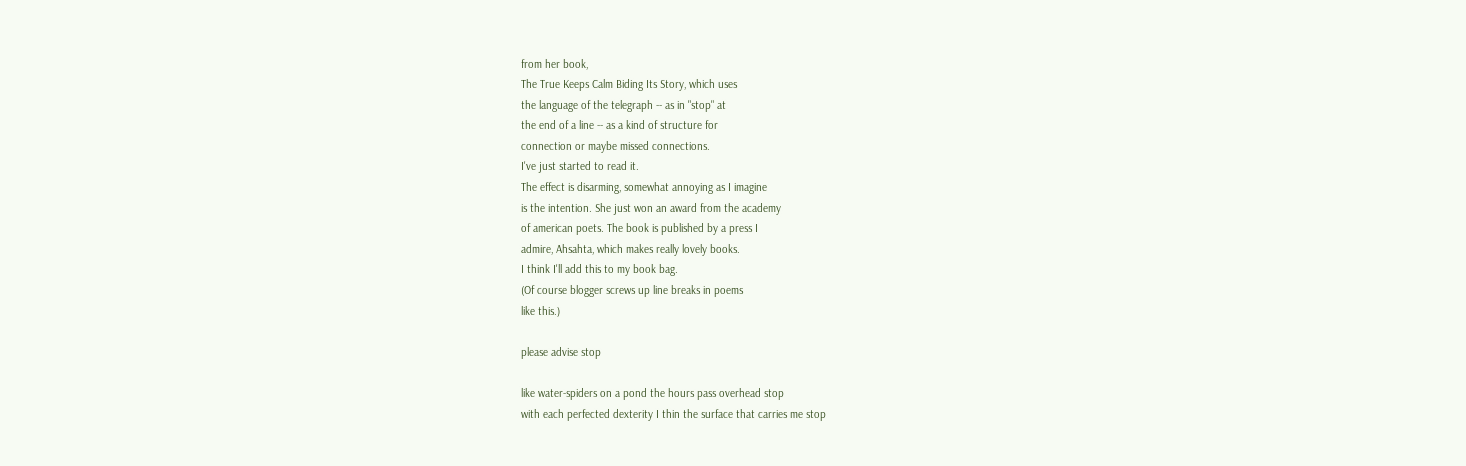from her book,
The True Keeps Calm Biding Its Story, which uses
the language of the telegraph -- as in "stop" at
the end of a line -- as a kind of structure for
connection or maybe missed connections.
I've just started to read it.
The effect is disarming, somewhat annoying as I imagine
is the intention. She just won an award from the academy
of american poets. The book is published by a press I
admire, Ahsahta, which makes really lovely books.
I think I'll add this to my book bag.
(Of course blogger screws up line breaks in poems
like this.)

please advise stop

like water-spiders on a pond the hours pass overhead stop
with each perfected dexterity I thin the surface that carries me stop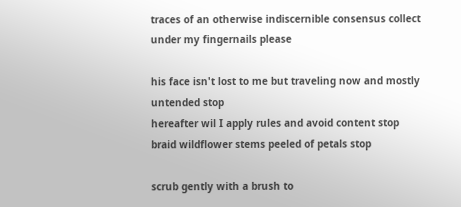traces of an otherwise indiscernible consensus collect under my fingernails please

his face isn't lost to me but traveling now and mostly untended stop
hereafter wil I apply rules and avoid content stop
braid wildflower stems peeled of petals stop

scrub gently with a brush to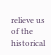relieve us of the historical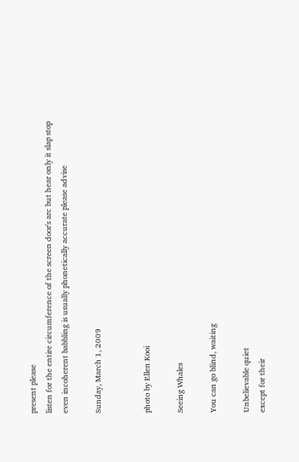present please
listen for the entire circumference of the screen door's arc but hear only it slap stop
even incoherent babbling is usually phonetically accurate please advise

Sunday, March 1, 2009


photo by Ellen Kooi

Seeing Whales

You can go blind, waiting

Unbelievable quiet
except for their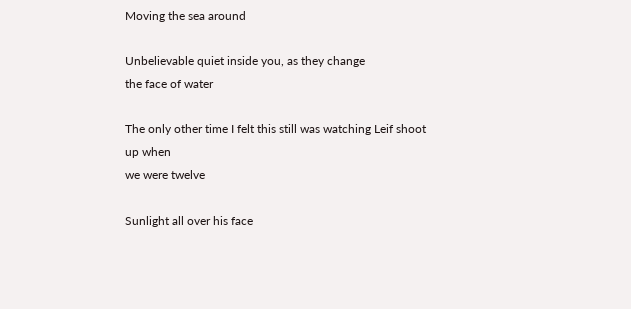Moving the sea around

Unbelievable quiet inside you, as they change
the face of water

The only other time I felt this still was watching Leif shoot up when
we were twelve

Sunlight all over his face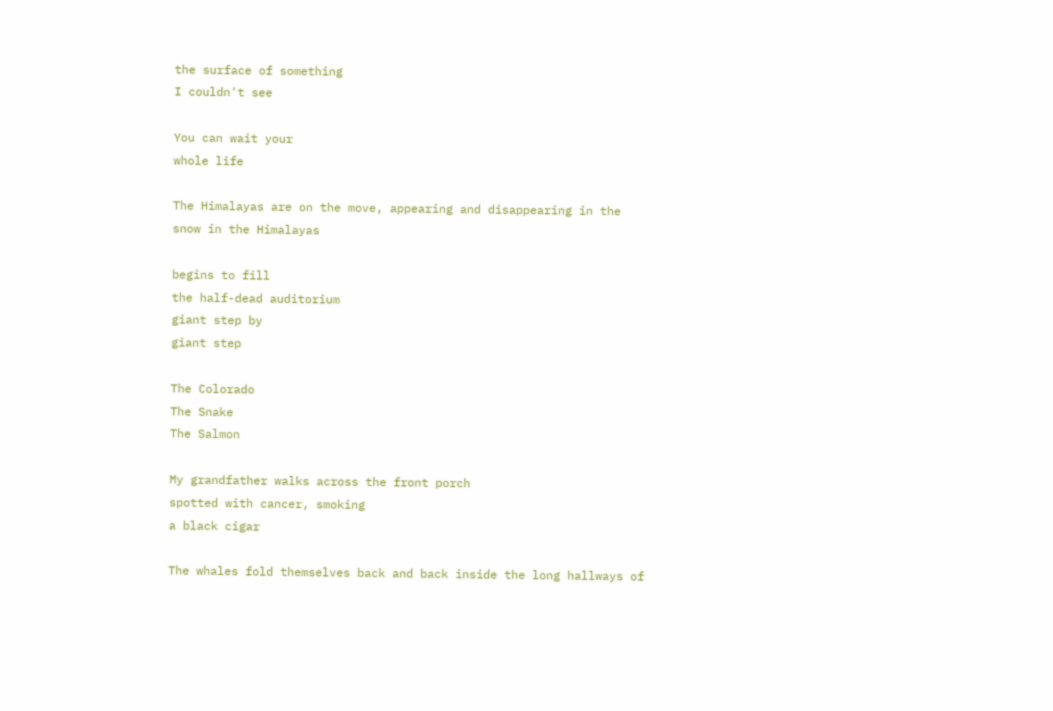the surface of something
I couldn't see

You can wait your
whole life

The Himalayas are on the move, appearing and disappearing in the
snow in the Himalayas

begins to fill
the half-dead auditorium
giant step by
giant step

The Colorado
The Snake
The Salmon

My grandfather walks across the front porch
spotted with cancer, smoking
a black cigar

The whales fold themselves back and back inside the long hallways of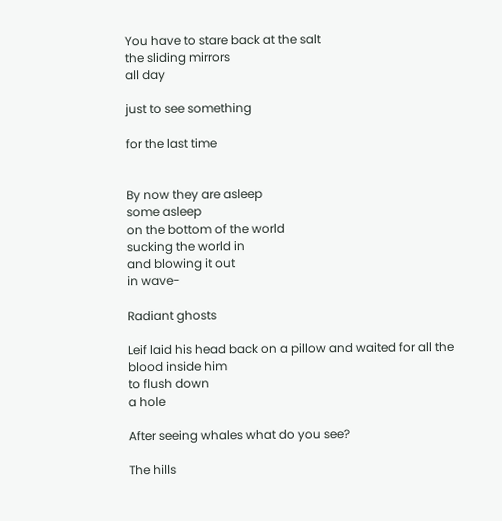You have to stare back at the salt
the sliding mirrors
all day

just to see something

for the last time


By now they are asleep
some asleep
on the bottom of the world
sucking the world in
and blowing it out
in wave-

Radiant ghosts

Leif laid his head back on a pillow and waited for all the blood inside him
to flush down
a hole

After seeing whales what do you see?

The hills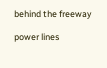behind the freeway

power lines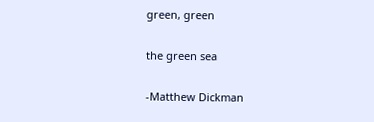green, green

the green sea

-Matthew Dickman